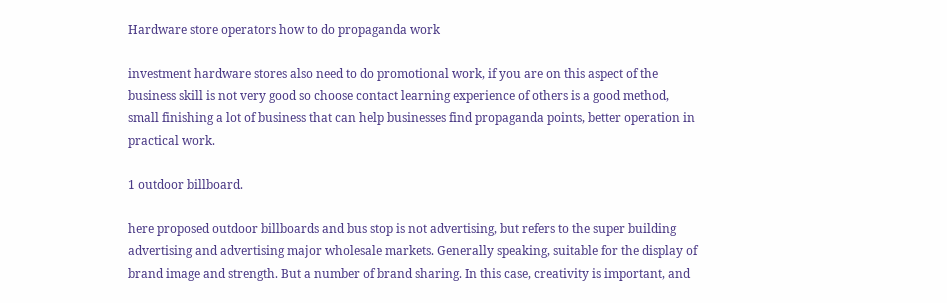Hardware store operators how to do propaganda work

investment hardware stores also need to do promotional work, if you are on this aspect of the business skill is not very good so choose contact learning experience of others is a good method, small finishing a lot of business that can help businesses find propaganda points, better operation in practical work.

1 outdoor billboard.

here proposed outdoor billboards and bus stop is not advertising, but refers to the super building advertising and advertising major wholesale markets. Generally speaking, suitable for the display of brand image and strength. But a number of brand sharing. In this case, creativity is important, and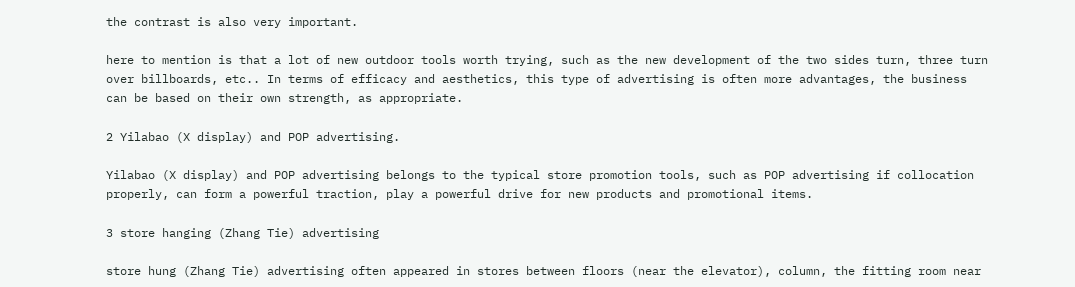the contrast is also very important.

here to mention is that a lot of new outdoor tools worth trying, such as the new development of the two sides turn, three turn over billboards, etc.. In terms of efficacy and aesthetics, this type of advertising is often more advantages, the business can be based on their own strength, as appropriate.

2 Yilabao (X display) and POP advertising.

Yilabao (X display) and POP advertising belongs to the typical store promotion tools, such as POP advertising if collocation properly, can form a powerful traction, play a powerful drive for new products and promotional items.

3 store hanging (Zhang Tie) advertising

store hung (Zhang Tie) advertising often appeared in stores between floors (near the elevator), column, the fitting room near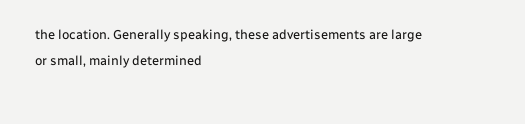the location. Generally speaking, these advertisements are large or small, mainly determined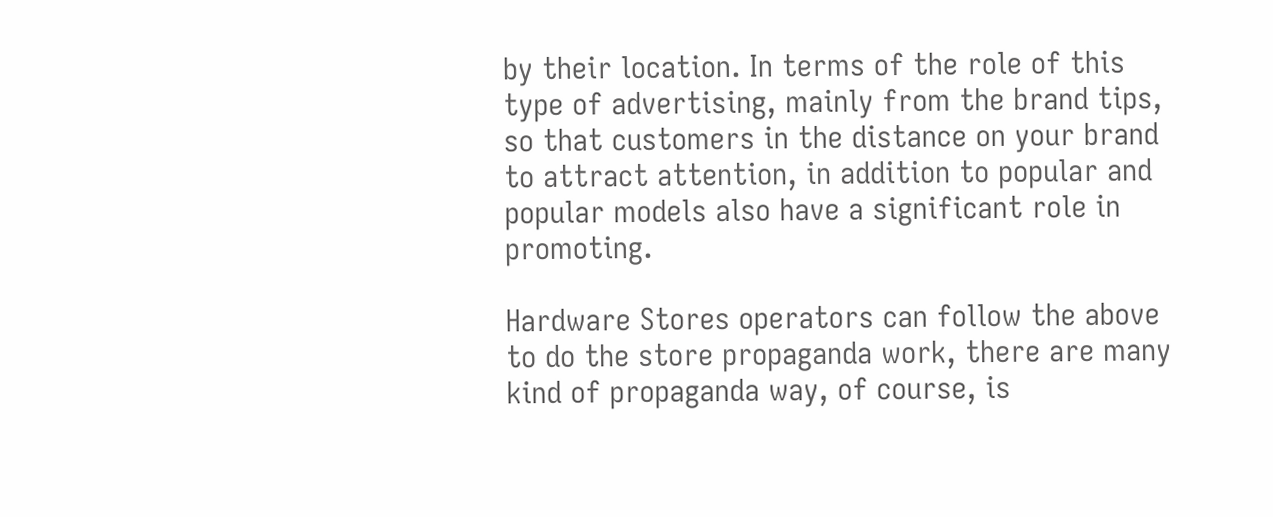by their location. In terms of the role of this type of advertising, mainly from the brand tips, so that customers in the distance on your brand to attract attention, in addition to popular and popular models also have a significant role in promoting.

Hardware Stores operators can follow the above to do the store propaganda work, there are many kind of propaganda way, of course, is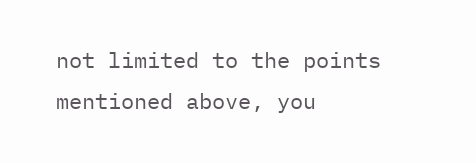not limited to the points mentioned above, you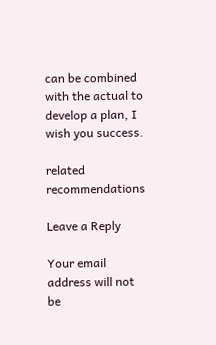can be combined with the actual to develop a plan, I wish you success.

related recommendations

Leave a Reply

Your email address will not be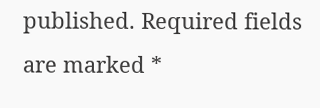published. Required fields are marked *